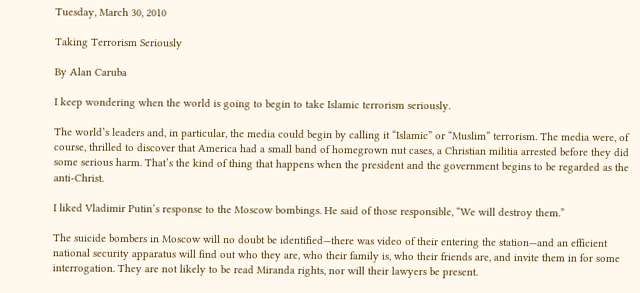Tuesday, March 30, 2010

Taking Terrorism Seriously

By Alan Caruba

I keep wondering when the world is going to begin to take Islamic terrorism seriously.

The world’s leaders and, in particular, the media could begin by calling it “Islamic” or “Muslim” terrorism. The media were, of course, thrilled to discover that America had a small band of homegrown nut cases, a Christian militia arrested before they did some serious harm. That’s the kind of thing that happens when the president and the government begins to be regarded as the anti-Christ.

I liked Vladimir Putin’s response to the Moscow bombings. He said of those responsible, “We will destroy them.”

The suicide bombers in Moscow will no doubt be identified—there was video of their entering the station—and an efficient national security apparatus will find out who they are, who their family is, who their friends are, and invite them in for some interrogation. They are not likely to be read Miranda rights, nor will their lawyers be present.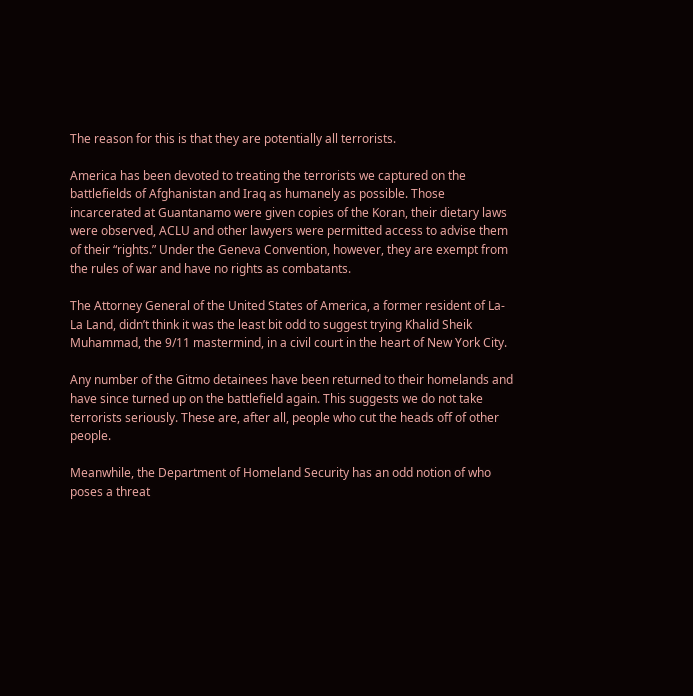The reason for this is that they are potentially all terrorists.

America has been devoted to treating the terrorists we captured on the battlefields of Afghanistan and Iraq as humanely as possible. Those incarcerated at Guantanamo were given copies of the Koran, their dietary laws were observed, ACLU and other lawyers were permitted access to advise them of their “rights.” Under the Geneva Convention, however, they are exempt from the rules of war and have no rights as combatants.

The Attorney General of the United States of America, a former resident of La-La Land, didn’t think it was the least bit odd to suggest trying Khalid Sheik Muhammad, the 9/11 mastermind, in a civil court in the heart of New York City.

Any number of the Gitmo detainees have been returned to their homelands and have since turned up on the battlefield again. This suggests we do not take terrorists seriously. These are, after all, people who cut the heads off of other people.

Meanwhile, the Department of Homeland Security has an odd notion of who poses a threat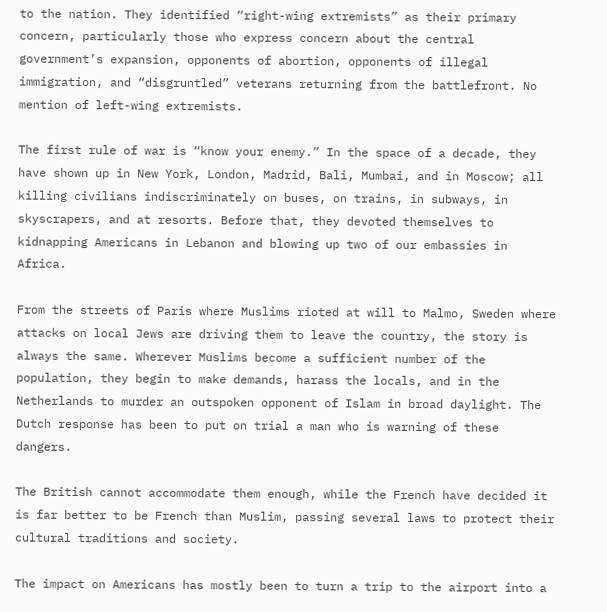to the nation. They identified “right-wing extremists” as their primary concern, particularly those who express concern about the central government’s expansion, opponents of abortion, opponents of illegal immigration, and “disgruntled” veterans returning from the battlefront. No mention of left-wing extremists.

The first rule of war is “know your enemy.” In the space of a decade, they have shown up in New York, London, Madrid, Bali, Mumbai, and in Moscow; all killing civilians indiscriminately on buses, on trains, in subways, in skyscrapers, and at resorts. Before that, they devoted themselves to kidnapping Americans in Lebanon and blowing up two of our embassies in Africa.

From the streets of Paris where Muslims rioted at will to Malmo, Sweden where attacks on local Jews are driving them to leave the country, the story is always the same. Wherever Muslims become a sufficient number of the population, they begin to make demands, harass the locals, and in the Netherlands to murder an outspoken opponent of Islam in broad daylight. The Dutch response has been to put on trial a man who is warning of these dangers.

The British cannot accommodate them enough, while the French have decided it is far better to be French than Muslim, passing several laws to protect their cultural traditions and society.

The impact on Americans has mostly been to turn a trip to the airport into a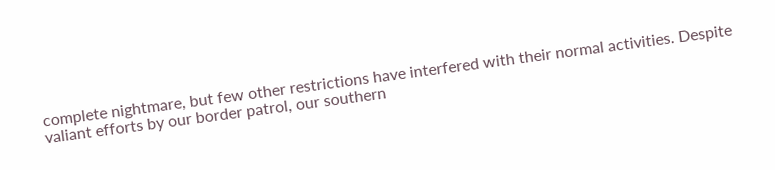complete nightmare, but few other restrictions have interfered with their normal activities. Despite valiant efforts by our border patrol, our southern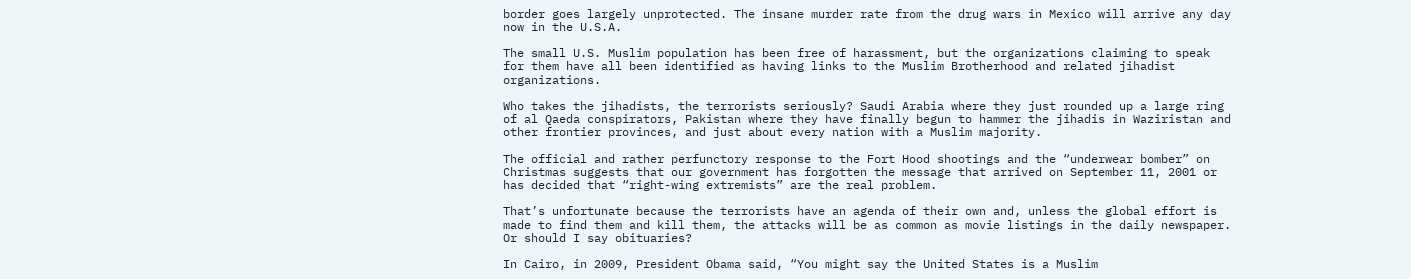border goes largely unprotected. The insane murder rate from the drug wars in Mexico will arrive any day now in the U.S.A.

The small U.S. Muslim population has been free of harassment, but the organizations claiming to speak for them have all been identified as having links to the Muslim Brotherhood and related jihadist organizations.

Who takes the jihadists, the terrorists seriously? Saudi Arabia where they just rounded up a large ring of al Qaeda conspirators, Pakistan where they have finally begun to hammer the jihadis in Waziristan and other frontier provinces, and just about every nation with a Muslim majority.

The official and rather perfunctory response to the Fort Hood shootings and the “underwear bomber” on Christmas suggests that our government has forgotten the message that arrived on September 11, 2001 or has decided that “right-wing extremists” are the real problem.

That’s unfortunate because the terrorists have an agenda of their own and, unless the global effort is made to find them and kill them, the attacks will be as common as movie listings in the daily newspaper. Or should I say obituaries?

In Cairo, in 2009, President Obama said, “You might say the United States is a Muslim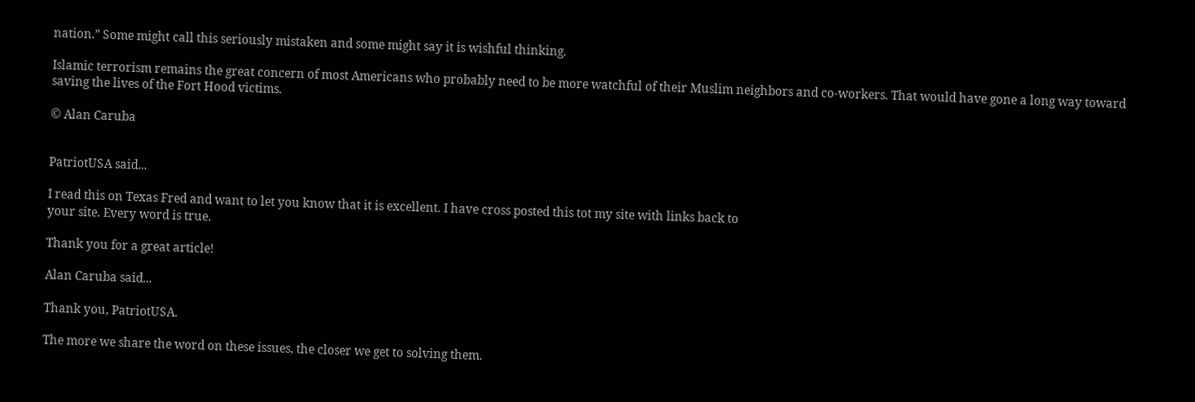nation.” Some might call this seriously mistaken and some might say it is wishful thinking.

Islamic terrorism remains the great concern of most Americans who probably need to be more watchful of their Muslim neighbors and co-workers. That would have gone a long way toward saving the lives of the Fort Hood victims.

© Alan Caruba


PatriotUSA said...

I read this on Texas Fred and want to let you know that it is excellent. I have cross posted this tot my site with links back to
your site. Every word is true.

Thank you for a great article!

Alan Caruba said...

Thank you, PatriotUSA.

The more we share the word on these issues, the closer we get to solving them.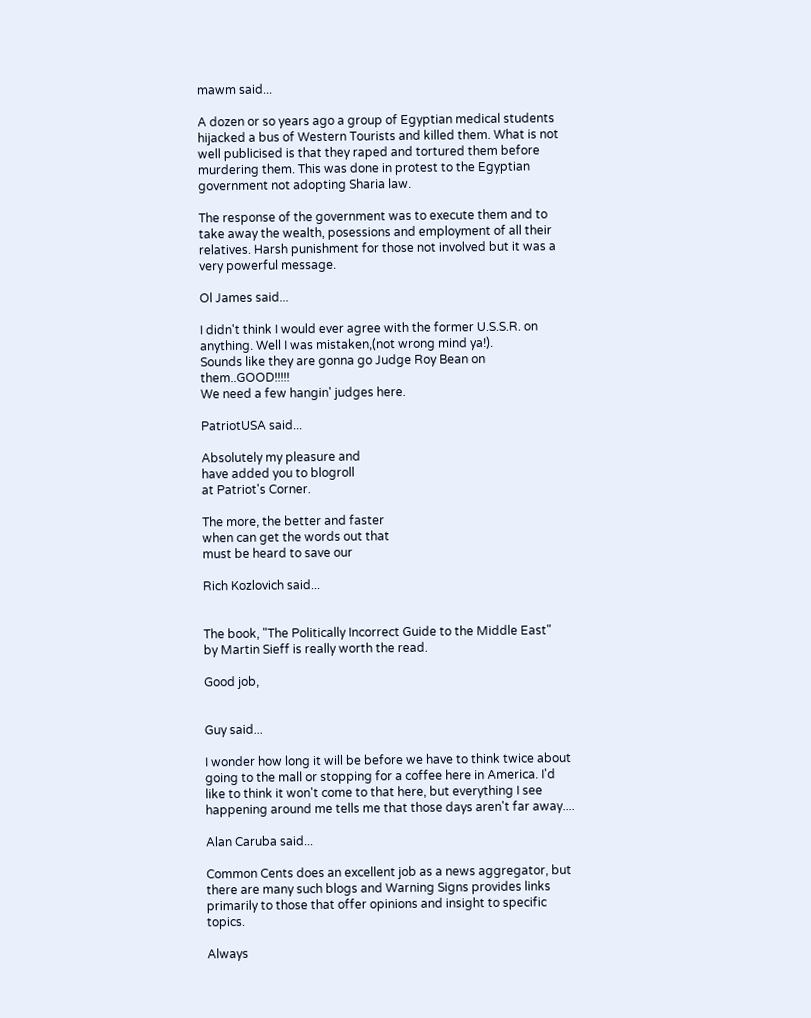mawm said...

A dozen or so years ago a group of Egyptian medical students hijacked a bus of Western Tourists and killed them. What is not well publicised is that they raped and tortured them before murdering them. This was done in protest to the Egyptian government not adopting Sharia law.

The response of the government was to execute them and to take away the wealth, posessions and employment of all their relatives. Harsh punishment for those not involved but it was a very powerful message.

Ol James said...

I didn't think I would ever agree with the former U.S.S.R. on anything. Well I was mistaken,(not wrong mind ya!).
Sounds like they are gonna go Judge Roy Bean on them..GOOD!!!!!
We need a few hangin' judges here.

PatriotUSA said...

Absolutely my pleasure and
have added you to blogroll
at Patriot's Corner.

The more, the better and faster
when can get the words out that
must be heard to save our

Rich Kozlovich said...


The book, "The Politically Incorrect Guide to the Middle East"
by Martin Sieff is really worth the read.

Good job,


Guy said...

I wonder how long it will be before we have to think twice about going to the mall or stopping for a coffee here in America. I'd like to think it won't come to that here, but everything I see happening around me tells me that those days aren't far away....

Alan Caruba said...

Common Cents does an excellent job as a news aggregator, but there are many such blogs and Warning Signs provides links primarily to those that offer opinions and insight to specific topics.

Always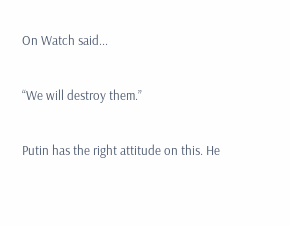On Watch said...

“We will destroy them.”

Putin has the right attitude on this. He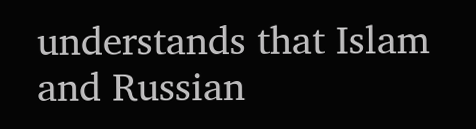understands that Islam and Russian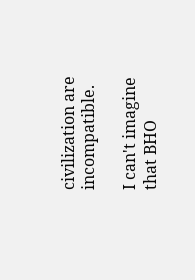civilization are incompatible.

I can't imagine that BHO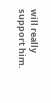will really support him.